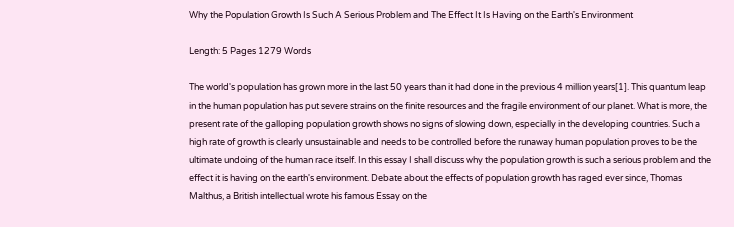Why the Population Growth Is Such A Serious Problem and The Effect It Is Having on the Earth's Environment

Length: 5 Pages 1279 Words

The world's population has grown more in the last 50 years than it had done in the previous 4 million years[1]. This quantum leap in the human population has put severe strains on the finite resources and the fragile environment of our planet. What is more, the present rate of the galloping population growth shows no signs of slowing down, especially in the developing countries. Such a high rate of growth is clearly unsustainable and needs to be controlled before the runaway human population proves to be the ultimate undoing of the human race itself. In this essay I shall discuss why the population growth is such a serious problem and the effect it is having on the earth's environment. Debate about the effects of population growth has raged ever since, Thomas Malthus, a British intellectual wrote his famous Essay on the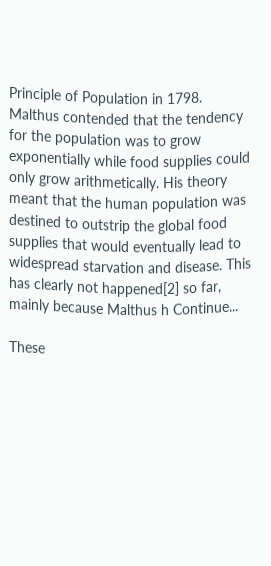Principle of Population in 1798. Malthus contended that the tendency for the population was to grow exponentially while food supplies could only grow arithmetically. His theory meant that the human population was destined to outstrip the global food supplies that would eventually lead to widespread starvation and disease. This has clearly not happened[2] so far, mainly because Malthus h Continue...

These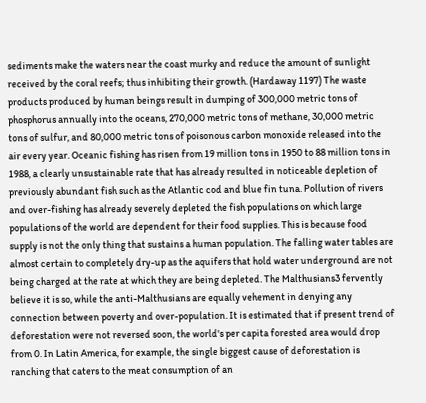sediments make the waters near the coast murky and reduce the amount of sunlight received by the coral reefs; thus inhibiting their growth. (Hardaway 1197) The waste products produced by human beings result in dumping of 300,000 metric tons of phosphorus annually into the oceans, 270,000 metric tons of methane, 30,000 metric tons of sulfur, and 80,000 metric tons of poisonous carbon monoxide released into the air every year. Oceanic fishing has risen from 19 million tons in 1950 to 88 million tons in 1988, a clearly unsustainable rate that has already resulted in noticeable depletion of previously abundant fish such as the Atlantic cod and blue fin tuna. Pollution of rivers and over-fishing has already severely depleted the fish populations on which large populations of the world are dependent for their food supplies. This is because food supply is not the only thing that sustains a human population. The falling water tables are almost certain to completely dry-up as the aquifers that hold water underground are not being charged at the rate at which they are being depleted. The Malthusians3 fervently believe it is so, while the anti-Malthusians are equally vehement in denying any connection between poverty and over-population. It is estimated that if present trend of deforestation were not reversed soon, the world's per capita forested area would drop from 0. In Latin America, for example, the single biggest cause of deforestation is ranching that caters to the meat consumption of an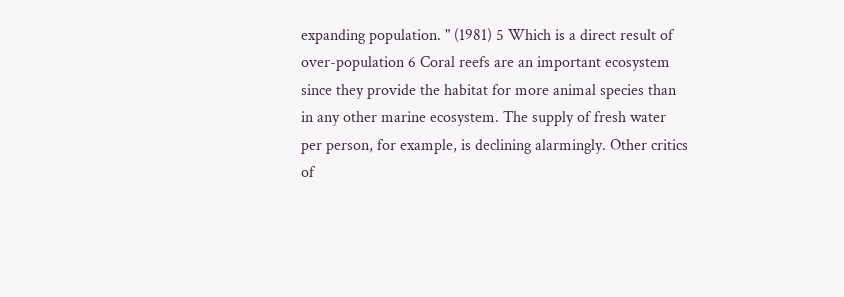expanding population. " (1981) 5 Which is a direct result of over-population 6 Coral reefs are an important ecosystem since they provide the habitat for more animal species than in any other marine ecosystem. The supply of fresh water per person, for example, is declining alarmingly. Other critics of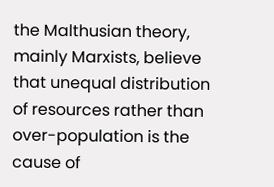the Malthusian theory, mainly Marxists, believe that unequal distribution of resources rather than over-population is the cause of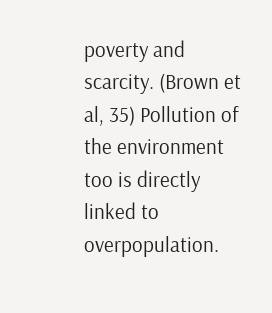poverty and scarcity. (Brown et al, 35) Pollution of the environment too is directly linked to overpopulation.